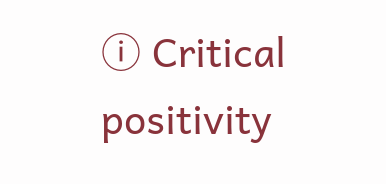ⓘ Critical positivity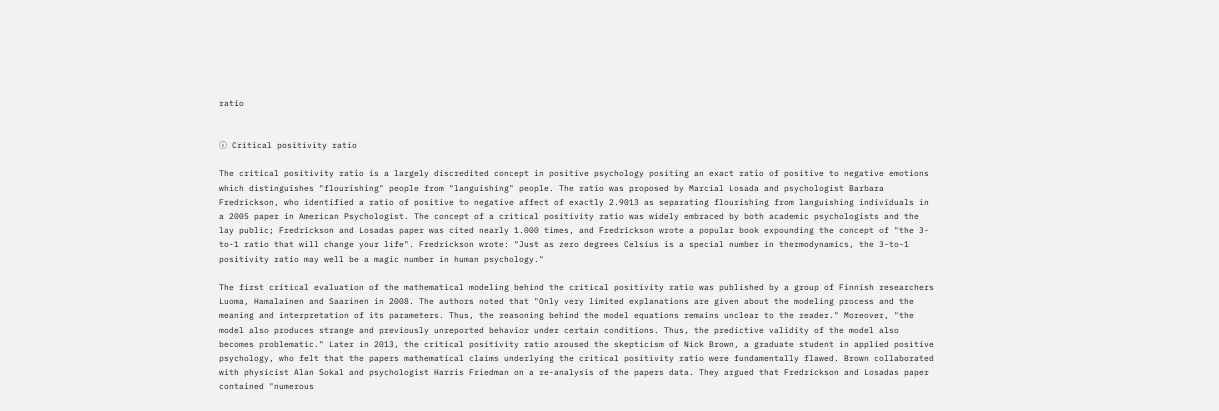ratio


ⓘ Critical positivity ratio

The critical positivity ratio is a largely discredited concept in positive psychology positing an exact ratio of positive to negative emotions which distinguishes "flourishing" people from "languishing" people. The ratio was proposed by Marcial Losada and psychologist Barbara Fredrickson, who identified a ratio of positive to negative affect of exactly 2.9013 as separating flourishing from languishing individuals in a 2005 paper in American Psychologist. The concept of a critical positivity ratio was widely embraced by both academic psychologists and the lay public; Fredrickson and Losadas paper was cited nearly 1.000 times, and Fredrickson wrote a popular book expounding the concept of "the 3-to-1 ratio that will change your life". Fredrickson wrote: "Just as zero degrees Celsius is a special number in thermodynamics, the 3-to-1 positivity ratio may well be a magic number in human psychology."

The first critical evaluation of the mathematical modeling behind the critical positivity ratio was published by a group of Finnish researchers Luoma, Hamalainen and Saarinen in 2008. The authors noted that "Only very limited explanations are given about the modeling process and the meaning and interpretation of its parameters. Thus, the reasoning behind the model equations remains unclear to the reader." Moreover, "the model also produces strange and previously unreported behavior under certain conditions. Thus, the predictive validity of the model also becomes problematic." Later in 2013, the critical positivity ratio aroused the skepticism of Nick Brown, a graduate student in applied positive psychology, who felt that the papers mathematical claims underlying the critical positivity ratio were fundamentally flawed. Brown collaborated with physicist Alan Sokal and psychologist Harris Friedman on a re-analysis of the papers data. They argued that Fredrickson and Losadas paper contained "numerous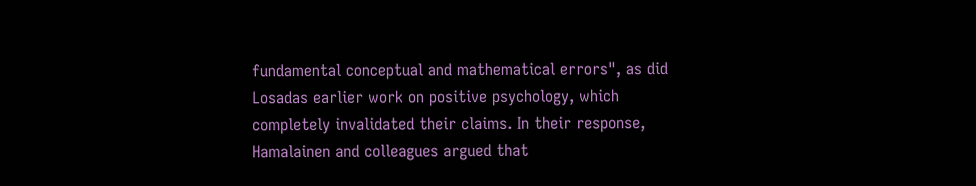fundamental conceptual and mathematical errors", as did Losadas earlier work on positive psychology, which completely invalidated their claims. In their response, Hamalainen and colleagues argued that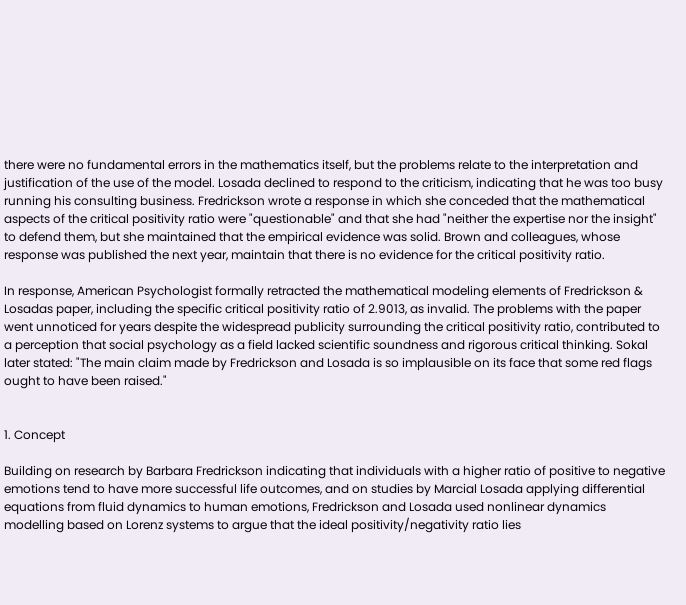there were no fundamental errors in the mathematics itself, but the problems relate to the interpretation and justification of the use of the model. Losada declined to respond to the criticism, indicating that he was too busy running his consulting business. Fredrickson wrote a response in which she conceded that the mathematical aspects of the critical positivity ratio were "questionable" and that she had "neither the expertise nor the insight" to defend them, but she maintained that the empirical evidence was solid. Brown and colleagues, whose response was published the next year, maintain that there is no evidence for the critical positivity ratio.

In response, American Psychologist formally retracted the mathematical modeling elements of Fredrickson & Losadas paper, including the specific critical positivity ratio of 2.9013, as invalid. The problems with the paper went unnoticed for years despite the widespread publicity surrounding the critical positivity ratio, contributed to a perception that social psychology as a field lacked scientific soundness and rigorous critical thinking. Sokal later stated: "The main claim made by Fredrickson and Losada is so implausible on its face that some red flags ought to have been raised."


1. Concept

Building on research by Barbara Fredrickson indicating that individuals with a higher ratio of positive to negative emotions tend to have more successful life outcomes, and on studies by Marcial Losada applying differential equations from fluid dynamics to human emotions, Fredrickson and Losada used nonlinear dynamics modelling based on Lorenz systems to argue that the ideal positivity/negativity ratio lies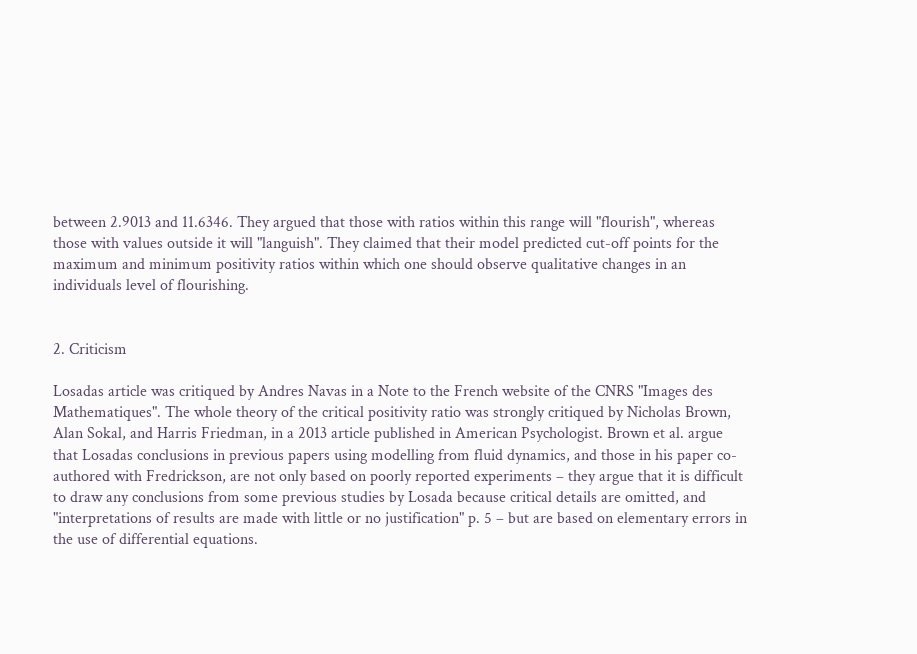between 2.9013 and 11.6346. They argued that those with ratios within this range will "flourish", whereas those with values outside it will "languish". They claimed that their model predicted cut-off points for the maximum and minimum positivity ratios within which one should observe qualitative changes in an individuals level of flourishing.


2. Criticism

Losadas article was critiqued by Andres Navas in a Note to the French website of the CNRS "Images des Mathematiques". The whole theory of the critical positivity ratio was strongly critiqued by Nicholas Brown, Alan Sokal, and Harris Friedman, in a 2013 article published in American Psychologist. Brown et al. argue that Losadas conclusions in previous papers using modelling from fluid dynamics, and those in his paper co-authored with Fredrickson, are not only based on poorly reported experiments – they argue that it is difficult to draw any conclusions from some previous studies by Losada because critical details are omitted, and "interpretations of results are made with little or no justification" p. 5 – but are based on elementary errors in the use of differential equations.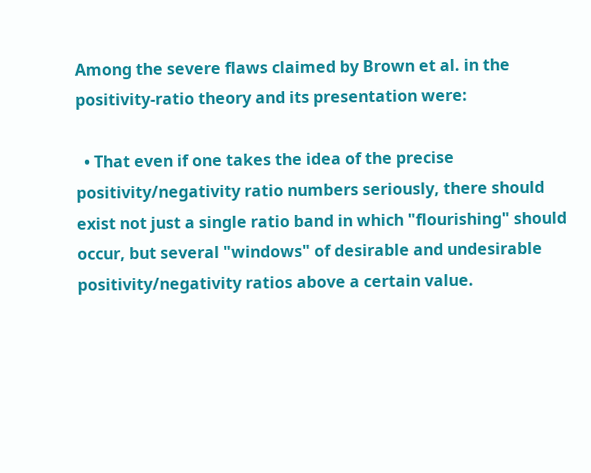Among the severe flaws claimed by Brown et al. in the positivity-ratio theory and its presentation were:

  • That even if one takes the idea of the precise positivity/negativity ratio numbers seriously, there should exist not just a single ratio band in which "flourishing" should occur, but several "windows" of desirable and undesirable positivity/negativity ratios above a certain value.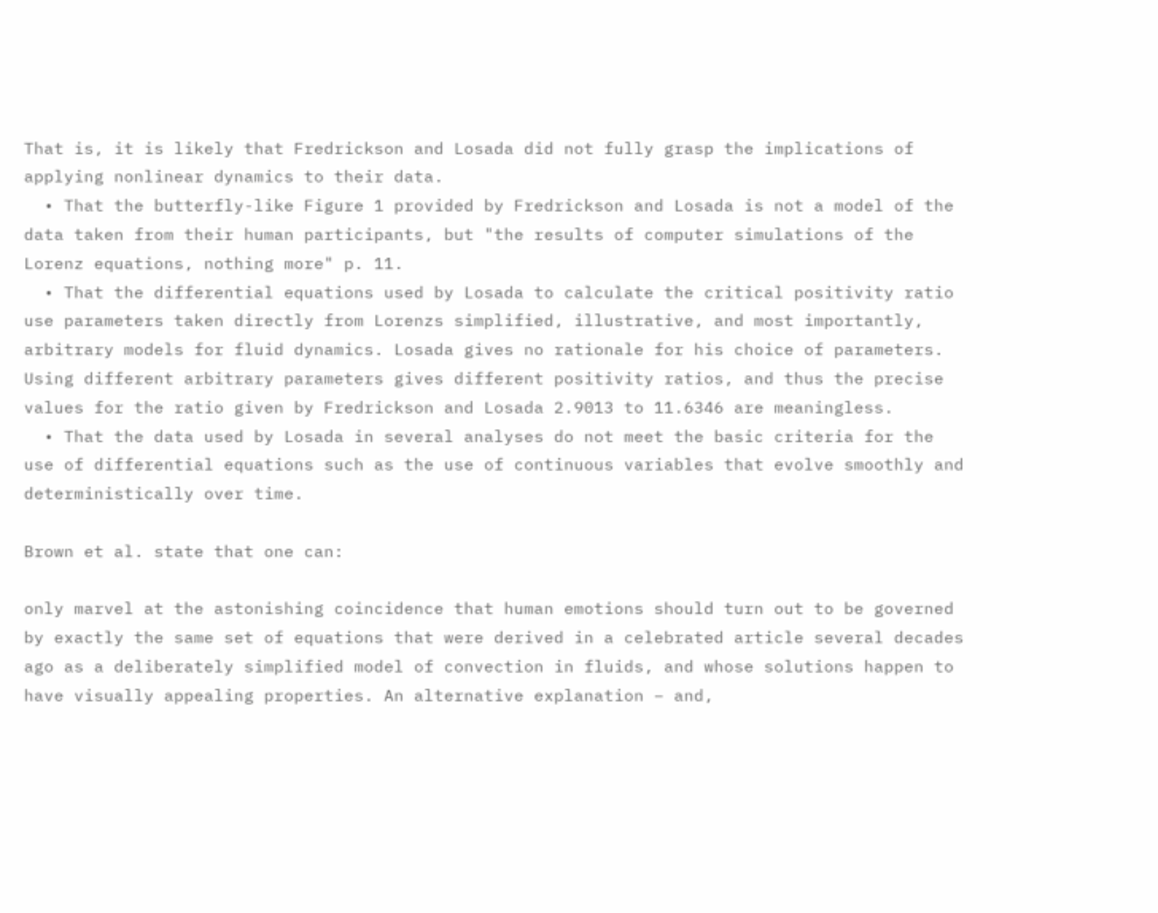That is, it is likely that Fredrickson and Losada did not fully grasp the implications of applying nonlinear dynamics to their data.
  • That the butterfly-like Figure 1 provided by Fredrickson and Losada is not a model of the data taken from their human participants, but "the results of computer simulations of the Lorenz equations, nothing more" p. 11.
  • That the differential equations used by Losada to calculate the critical positivity ratio use parameters taken directly from Lorenzs simplified, illustrative, and most importantly, arbitrary models for fluid dynamics. Losada gives no rationale for his choice of parameters. Using different arbitrary parameters gives different positivity ratios, and thus the precise values for the ratio given by Fredrickson and Losada 2.9013 to 11.6346 are meaningless.
  • That the data used by Losada in several analyses do not meet the basic criteria for the use of differential equations such as the use of continuous variables that evolve smoothly and deterministically over time.

Brown et al. state that one can:

only marvel at the astonishing coincidence that human emotions should turn out to be governed by exactly the same set of equations that were derived in a celebrated article several decades ago as a deliberately simplified model of convection in fluids, and whose solutions happen to have visually appealing properties. An alternative explanation – and,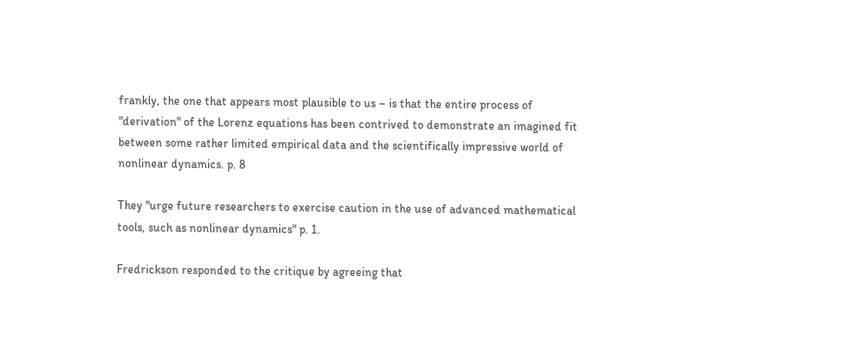frankly, the one that appears most plausible to us – is that the entire process of "derivation" of the Lorenz equations has been contrived to demonstrate an imagined fit between some rather limited empirical data and the scientifically impressive world of nonlinear dynamics. p. 8

They "urge future researchers to exercise caution in the use of advanced mathematical tools, such as nonlinear dynamics" p. 1.

Fredrickson responded to the critique by agreeing that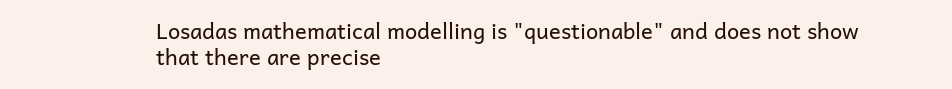Losadas mathematical modelling is "questionable" and does not show that there are precise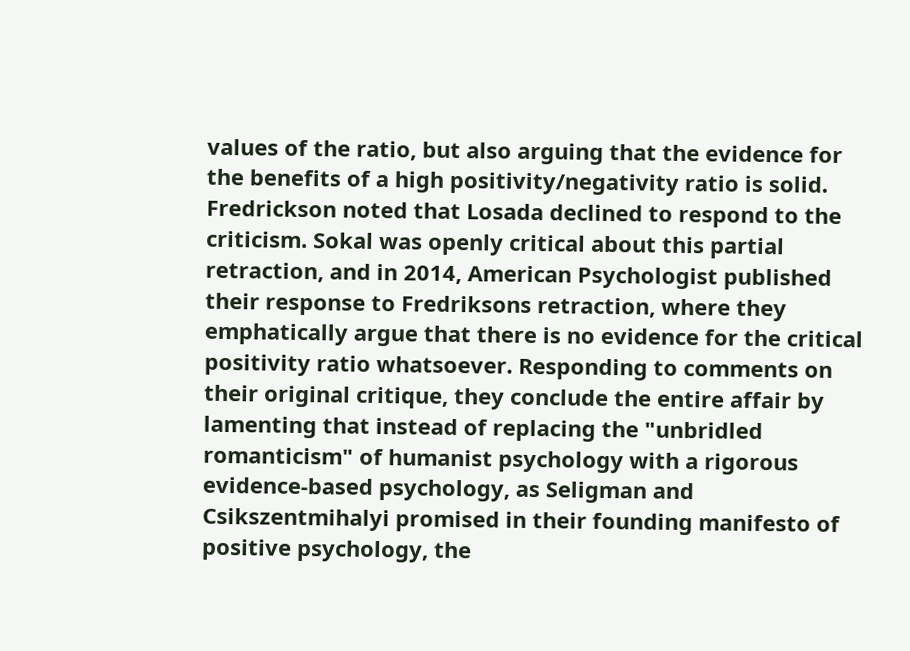values of the ratio, but also arguing that the evidence for the benefits of a high positivity/negativity ratio is solid. Fredrickson noted that Losada declined to respond to the criticism. Sokal was openly critical about this partial retraction, and in 2014, American Psychologist published their response to Fredriksons retraction, where they emphatically argue that there is no evidence for the critical positivity ratio whatsoever. Responding to comments on their original critique, they conclude the entire affair by lamenting that instead of replacing the "unbridled romanticism" of humanist psychology with a rigorous evidence-based psychology, as Seligman and Csikszentmihalyi promised in their founding manifesto of positive psychology, the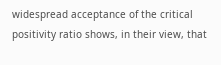widespread acceptance of the critical positivity ratio shows, in their view, that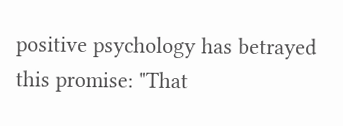positive psychology has betrayed this promise: "That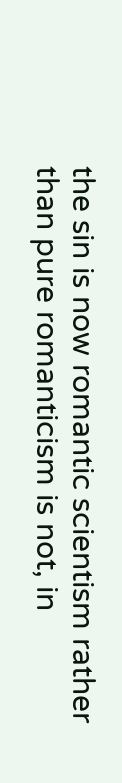the sin is now romantic scientism rather than pure romanticism is not, in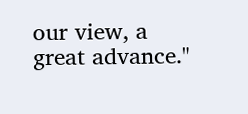our view, a great advance."